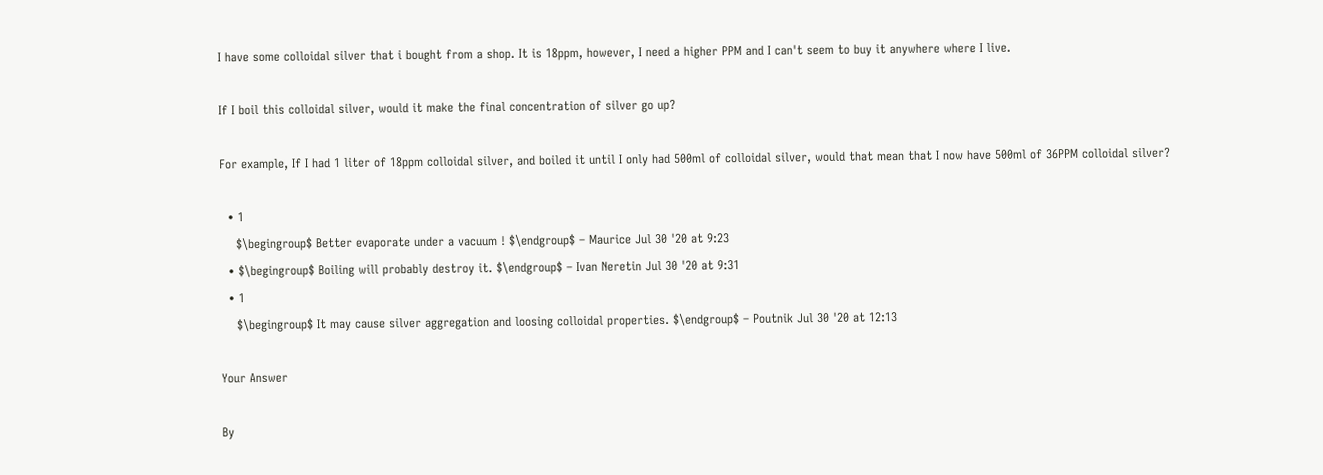I have some colloidal silver that i bought from a shop. It is 18ppm, however, I need a higher PPM and I can't seem to buy it anywhere where I live.

If I boil this colloidal silver, would it make the final concentration of silver go up?

For example, If I had 1 liter of 18ppm colloidal silver, and boiled it until I only had 500ml of colloidal silver, would that mean that I now have 500ml of 36PPM colloidal silver?

  • 1
    $\begingroup$ Better evaporate under a vacuum ! $\endgroup$ – Maurice Jul 30 '20 at 9:23
  • $\begingroup$ Boiling will probably destroy it. $\endgroup$ – Ivan Neretin Jul 30 '20 at 9:31
  • 1
    $\begingroup$ It may cause silver aggregation and loosing colloidal properties. $\endgroup$ – Poutnik Jul 30 '20 at 12:13

Your Answer

By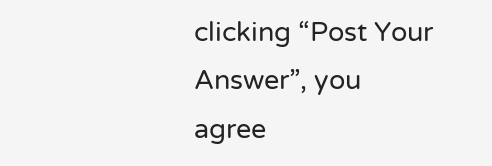clicking “Post Your Answer”, you agree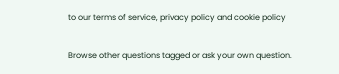to our terms of service, privacy policy and cookie policy

Browse other questions tagged or ask your own question.